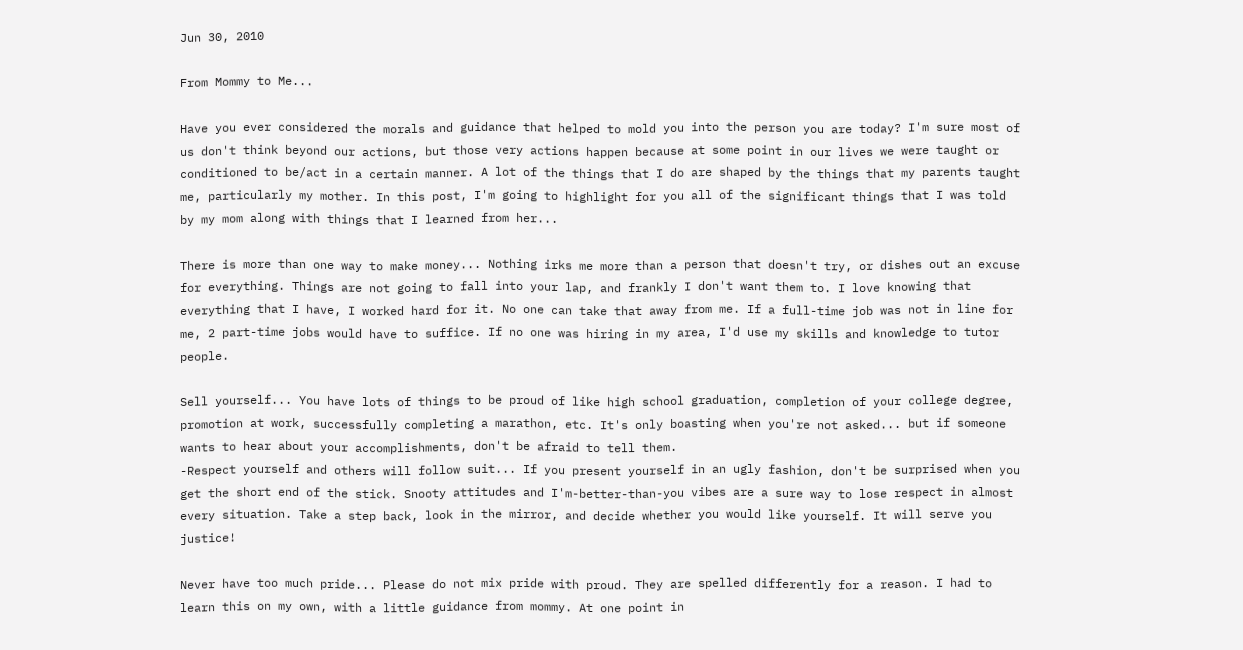Jun 30, 2010

From Mommy to Me...

Have you ever considered the morals and guidance that helped to mold you into the person you are today? I'm sure most of us don't think beyond our actions, but those very actions happen because at some point in our lives we were taught or conditioned to be/act in a certain manner. A lot of the things that I do are shaped by the things that my parents taught me, particularly my mother. In this post, I'm going to highlight for you all of the significant things that I was told by my mom along with things that I learned from her...

There is more than one way to make money... Nothing irks me more than a person that doesn't try, or dishes out an excuse for everything. Things are not going to fall into your lap, and frankly I don't want them to. I love knowing that everything that I have, I worked hard for it. No one can take that away from me. If a full-time job was not in line for me, 2 part-time jobs would have to suffice. If no one was hiring in my area, I'd use my skills and knowledge to tutor people.

Sell yourself... You have lots of things to be proud of like high school graduation, completion of your college degree, promotion at work, successfully completing a marathon, etc. It's only boasting when you're not asked... but if someone wants to hear about your accomplishments, don't be afraid to tell them.
-Respect yourself and others will follow suit... If you present yourself in an ugly fashion, don't be surprised when you get the short end of the stick. Snooty attitudes and I'm-better-than-you vibes are a sure way to lose respect in almost every situation. Take a step back, look in the mirror, and decide whether you would like yourself. It will serve you justice!

Never have too much pride... Please do not mix pride with proud. They are spelled differently for a reason. I had to learn this on my own, with a little guidance from mommy. At one point in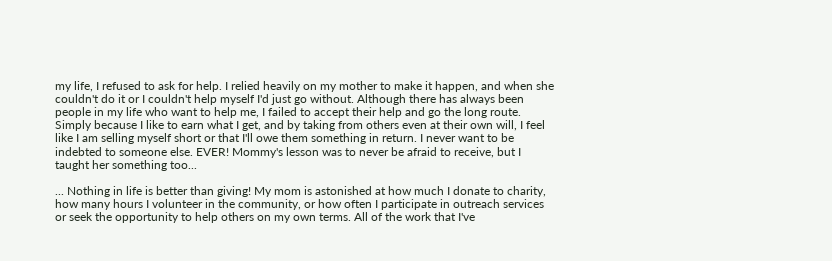my life, I refused to ask for help. I relied heavily on my mother to make it happen, and when she couldn't do it or I couldn't help myself I'd just go without. Although there has always been people in my life who want to help me, I failed to accept their help and go the long route. Simply because I like to earn what I get, and by taking from others even at their own will, I feel like I am selling myself short or that I'll owe them something in return. I never want to be indebted to someone else. EVER! Mommy's lesson was to never be afraid to receive, but I taught her something too...

... Nothing in life is better than giving! My mom is astonished at how much I donate to charity, how many hours I volunteer in the community, or how often I participate in outreach services or seek the opportunity to help others on my own terms. All of the work that I've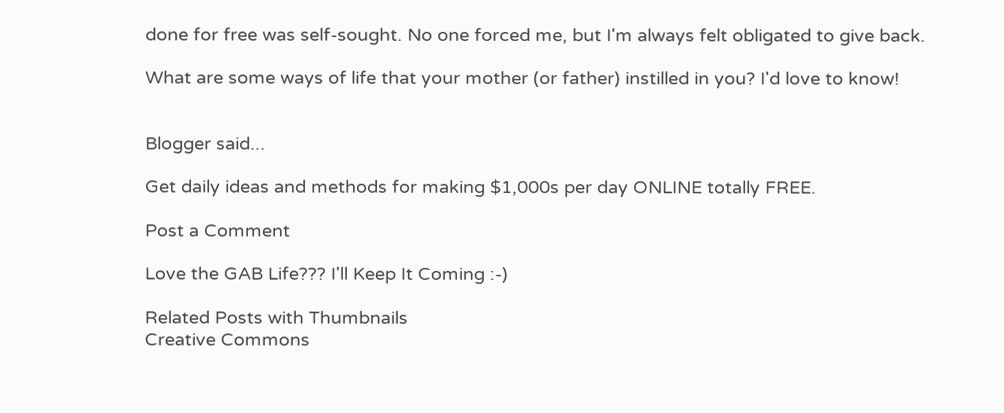done for free was self-sought. No one forced me, but I'm always felt obligated to give back.

What are some ways of life that your mother (or father) instilled in you? I'd love to know!


Blogger said...

Get daily ideas and methods for making $1,000s per day ONLINE totally FREE.

Post a Comment

Love the GAB Life??? I'll Keep It Coming :-)

Related Posts with Thumbnails
Creative Commons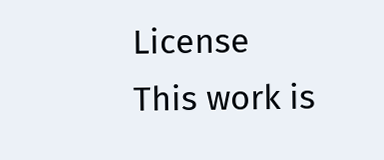License
This work is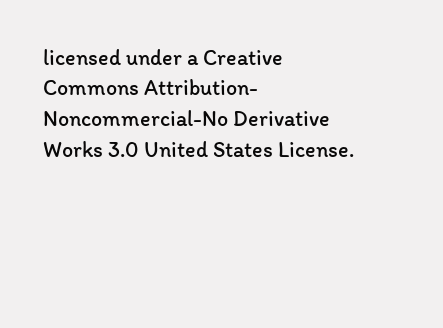licensed under a Creative Commons Attribution-Noncommercial-No Derivative Works 3.0 United States License.